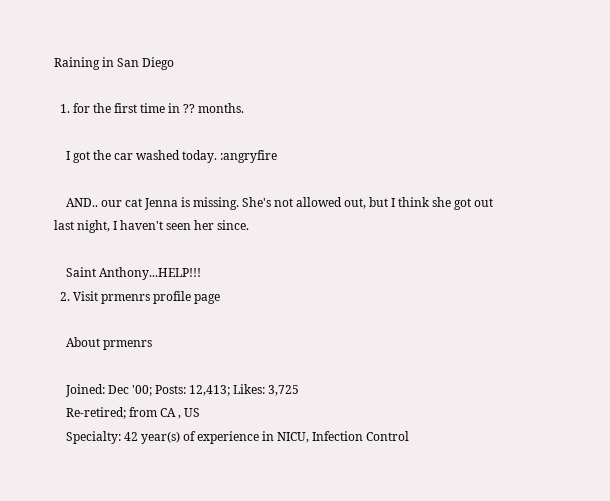Raining in San Diego

  1. for the first time in ?? months.

    I got the car washed today. :angryfire

    AND.. our cat Jenna is missing. She's not allowed out, but I think she got out last night, I haven't seen her since.

    Saint Anthony...HELP!!!
  2. Visit prmenrs profile page

    About prmenrs

    Joined: Dec '00; Posts: 12,413; Likes: 3,725
    Re-retired; from CA , US
    Specialty: 42 year(s) of experience in NICU, Infection Control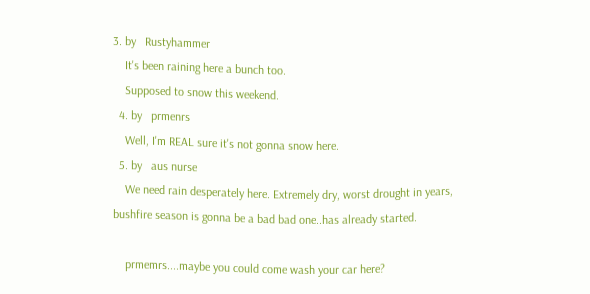3. by   Rustyhammer
    It's been raining here a bunch too.
    Supposed to snow this weekend.
  4. by   prmenrs
    Well, I'm REAL sure it's not gonna snow here.
  5. by   aus nurse
    We need rain desperately here. Extremely dry, worst drought in years, bushfire season is gonna be a bad bad one..has already started.

    prmemrs....maybe you could come wash your car here?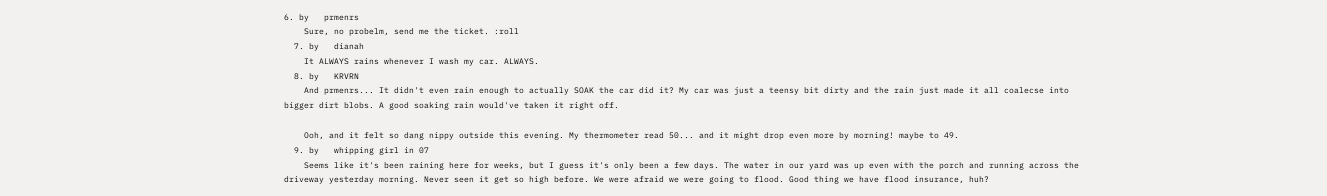6. by   prmenrs
    Sure, no probelm, send me the ticket. :roll
  7. by   dianah
    It ALWAYS rains whenever I wash my car. ALWAYS.
  8. by   KRVRN
    And prmenrs... It didn't even rain enough to actually SOAK the car did it? My car was just a teensy bit dirty and the rain just made it all coalecse into bigger dirt blobs. A good soaking rain would've taken it right off.

    Ooh, and it felt so dang nippy outside this evening. My thermometer read 50... and it might drop even more by morning! maybe to 49.
  9. by   whipping girl in 07
    Seems like it's been raining here for weeks, but I guess it's only been a few days. The water in our yard was up even with the porch and running across the driveway yesterday morning. Never seen it get so high before. We were afraid we were going to flood. Good thing we have flood insurance, huh?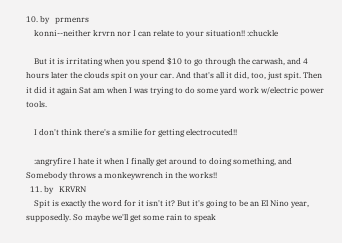10. by   prmenrs
    konni--neither krvrn nor I can relate to your situation!! :chuckle

    But it is irritating when you spend $10 to go through the carwash, and 4 hours later the clouds spit on your car. And that's all it did, too, just spit. Then it did it again Sat am when I was trying to do some yard work w/electric power tools.

    I don't think there's a smilie for getting electrocuted!!

    :angryfire I hate it when I finally get around to doing something, and Somebody throws a monkeywrench in the works!!
  11. by   KRVRN
    Spit is exactly the word for it isn't it? But it's going to be an El Nino year, supposedly. So maybe we'll get some rain to speak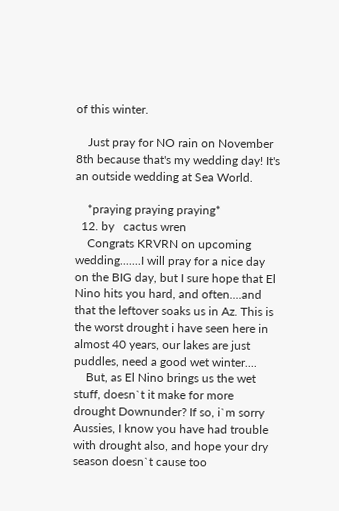of this winter.

    Just pray for NO rain on November 8th because that's my wedding day! It's an outside wedding at Sea World.

    *praying praying praying*
  12. by   cactus wren
    Congrats KRVRN on upcoming wedding.......I will pray for a nice day on the BIG day, but I sure hope that El Nino hits you hard, and often....and that the leftover soaks us in Az. This is the worst drought i have seen here in almost 40 years, our lakes are just puddles, need a good wet winter....
    But, as El Nino brings us the wet stuff, doesn`t it make for more drought Downunder? If so, i`m sorry Aussies, I know you have had trouble with drought also, and hope your dry season doesn`t cause too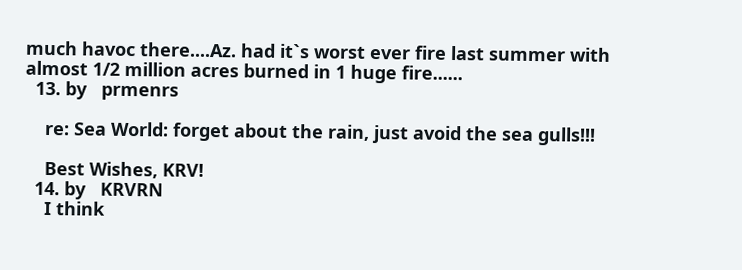much havoc there....Az. had it`s worst ever fire last summer with almost 1/2 million acres burned in 1 huge fire......
  13. by   prmenrs

    re: Sea World: forget about the rain, just avoid the sea gulls!!!

    Best Wishes, KRV!
  14. by   KRVRN
    I think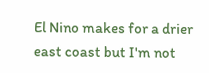El Nino makes for a drier east coast but I'm not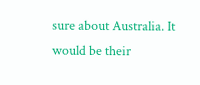sure about Australia. It would be their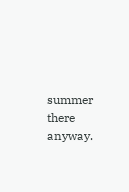summer there anyway.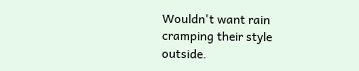Wouldn't want rain cramping their style outside.